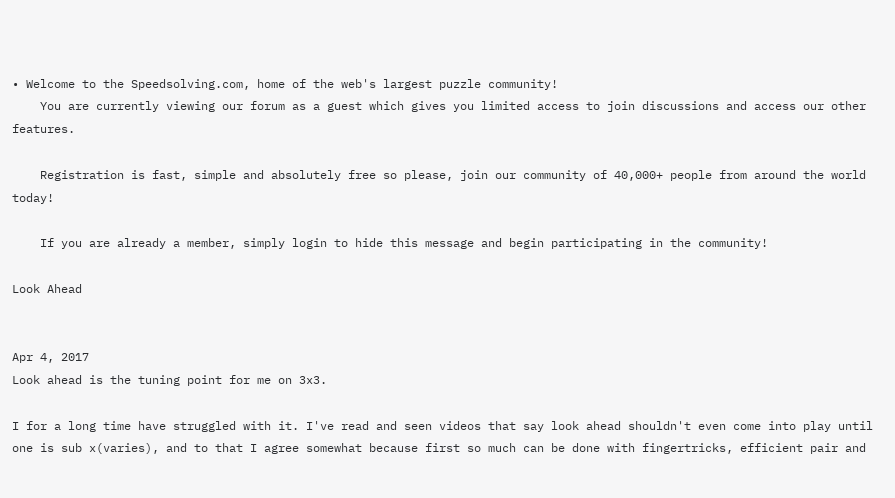• Welcome to the Speedsolving.com, home of the web's largest puzzle community!
    You are currently viewing our forum as a guest which gives you limited access to join discussions and access our other features.

    Registration is fast, simple and absolutely free so please, join our community of 40,000+ people from around the world today!

    If you are already a member, simply login to hide this message and begin participating in the community!

Look Ahead


Apr 4, 2017
Look ahead is the tuning point for me on 3x3.

I for a long time have struggled with it. I've read and seen videos that say look ahead shouldn't even come into play until one is sub x(varies), and to that I agree somewhat because first so much can be done with fingertricks, efficient pair and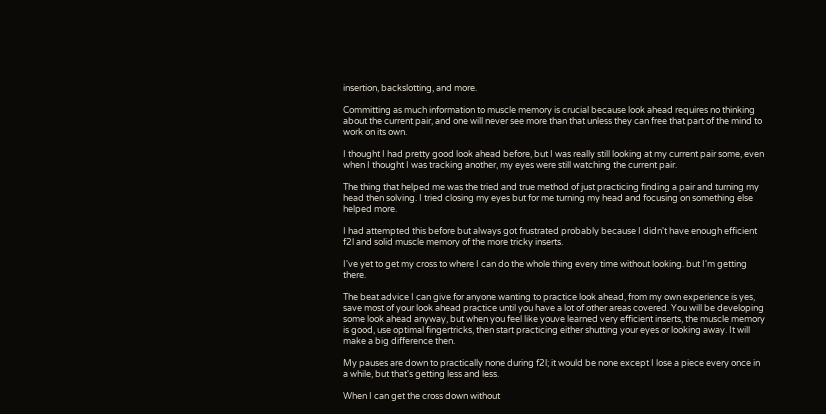insertion, backslotting, and more.

Committing as much information to muscle memory is crucial because look ahead requires no thinking about the current pair, and one will never see more than that unless they can free that part of the mind to work on its own.

I thought I had pretty good look ahead before, but I was really still looking at my current pair some, even when I thought I was tracking another, my eyes were still watching the current pair.

The thing that helped me was the tried and true method of just practicing finding a pair and turning my head then solving. I tried closing my eyes but for me turning my head and focusing on something else helped more.

I had attempted this before but always got frustrated probably because I didn't have enough efficient f2l and solid muscle memory of the more tricky inserts.

I've yet to get my cross to where I can do the whole thing every time without looking. but I'm getting there.

The beat advice I can give for anyone wanting to practice look ahead, from my own experience is yes, save most of your look ahead practice until you have a lot of other areas covered. You will be developing some look ahead anyway, but when you feel like youve learned very efficient inserts, the muscle memory is good, use optimal fingertricks, then start practicing either shutting your eyes or looking away. It will make a big difference then.

My pauses are down to practically none during f2l; it would be none except I lose a piece every once in a while, but that's getting less and less.

When I can get the cross down without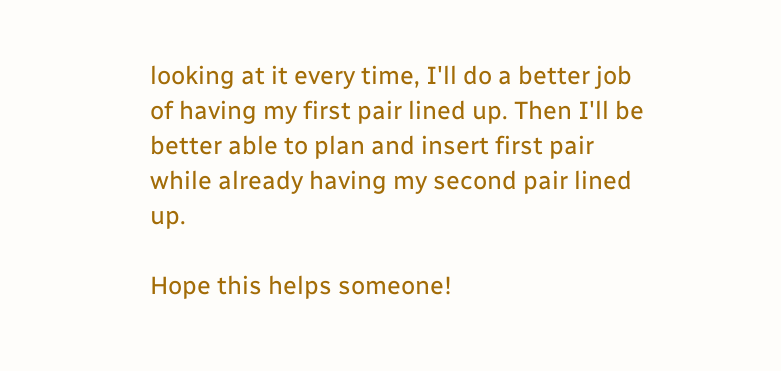looking at it every time, I'll do a better job of having my first pair lined up. Then I'll be better able to plan and insert first pair while already having my second pair lined up.

Hope this helps someone!